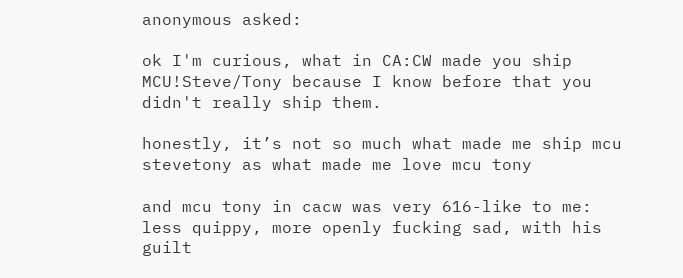anonymous asked:

ok I'm curious, what in CA:CW made you ship MCU!Steve/Tony because I know before that you didn't really ship them.

honestly, it’s not so much what made me ship mcu stevetony as what made me love mcu tony

and mcu tony in cacw was very 616-like to me: less quippy, more openly fucking sad, with his guilt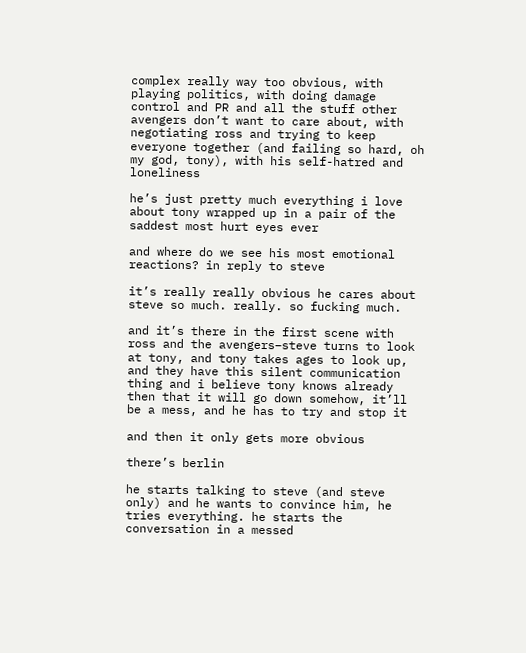complex really way too obvious, with playing politics, with doing damage control and PR and all the stuff other avengers don’t want to care about, with negotiating ross and trying to keep everyone together (and failing so hard, oh my god, tony), with his self-hatred and loneliness

he’s just pretty much everything i love about tony wrapped up in a pair of the saddest most hurt eyes ever

and where do we see his most emotional reactions? in reply to steve

it’s really really obvious he cares about steve so much. really. so fucking much.

and it’s there in the first scene with ross and the avengers–steve turns to look at tony, and tony takes ages to look up, and they have this silent communication thing and i believe tony knows already then that it will go down somehow, it’ll be a mess, and he has to try and stop it

and then it only gets more obvious

there’s berlin

he starts talking to steve (and steve only) and he wants to convince him, he tries everything. he starts the conversation in a messed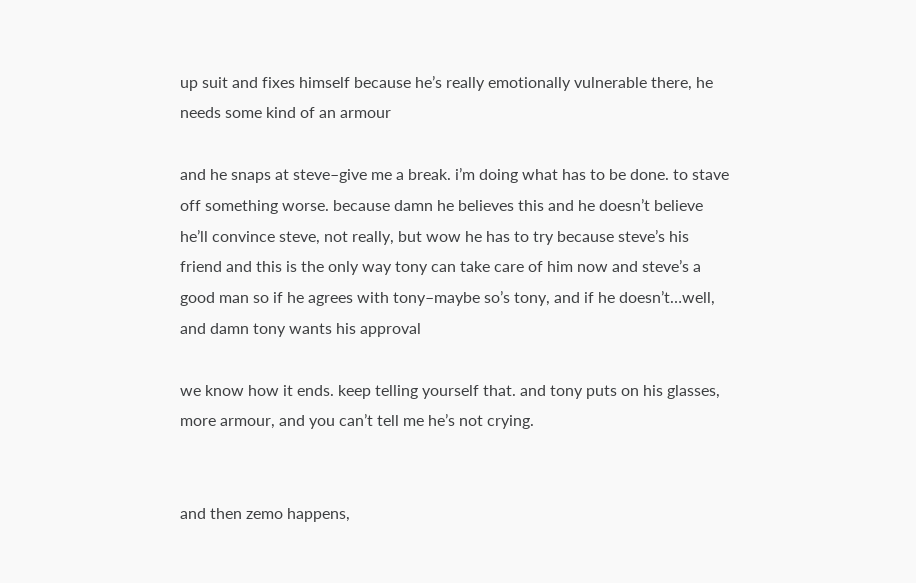up suit and fixes himself because he’s really emotionally vulnerable there, he needs some kind of an armour

and he snaps at steve–give me a break. i’m doing what has to be done. to stave off something worse. because damn he believes this and he doesn’t believe he’ll convince steve, not really, but wow he has to try because steve’s his friend and this is the only way tony can take care of him now and steve’s a good man so if he agrees with tony–maybe so’s tony, and if he doesn’t…well, and damn tony wants his approval

we know how it ends. keep telling yourself that. and tony puts on his glasses, more armour, and you can’t tell me he’s not crying.


and then zemo happens,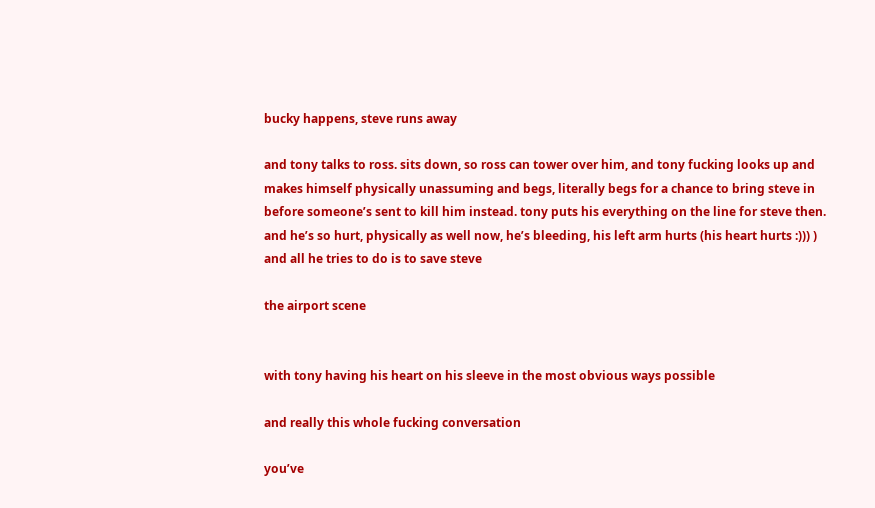bucky happens, steve runs away

and tony talks to ross. sits down, so ross can tower over him, and tony fucking looks up and makes himself physically unassuming and begs, literally begs for a chance to bring steve in before someone’s sent to kill him instead. tony puts his everything on the line for steve then. and he’s so hurt, physically as well now, he’s bleeding, his left arm hurts (his heart hurts :))) ) and all he tries to do is to save steve

the airport scene


with tony having his heart on his sleeve in the most obvious ways possible

and really this whole fucking conversation

you’ve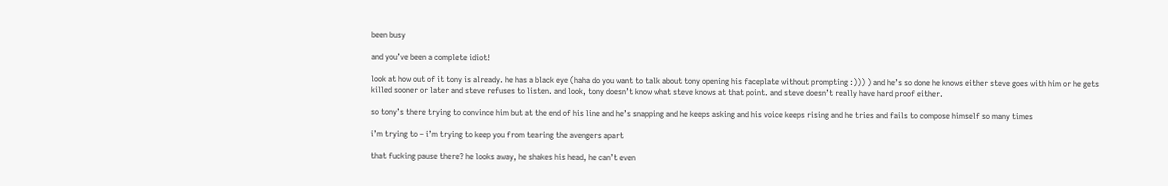been busy

and you’ve been a complete idiot!

look at how out of it tony is already. he has a black eye (haha do you want to talk about tony opening his faceplate without prompting :))) ) and he’s so done he knows either steve goes with him or he gets killed sooner or later and steve refuses to listen. and look, tony doesn’t know what steve knows at that point. and steve doesn’t really have hard proof either.

so tony’s there trying to convince him but at the end of his line and he’s snapping and he keeps asking and his voice keeps rising and he tries and fails to compose himself so many times

i’m trying to – i’m trying to keep you from tearing the avengers apart

that fucking pause there? he looks away, he shakes his head, he can’t even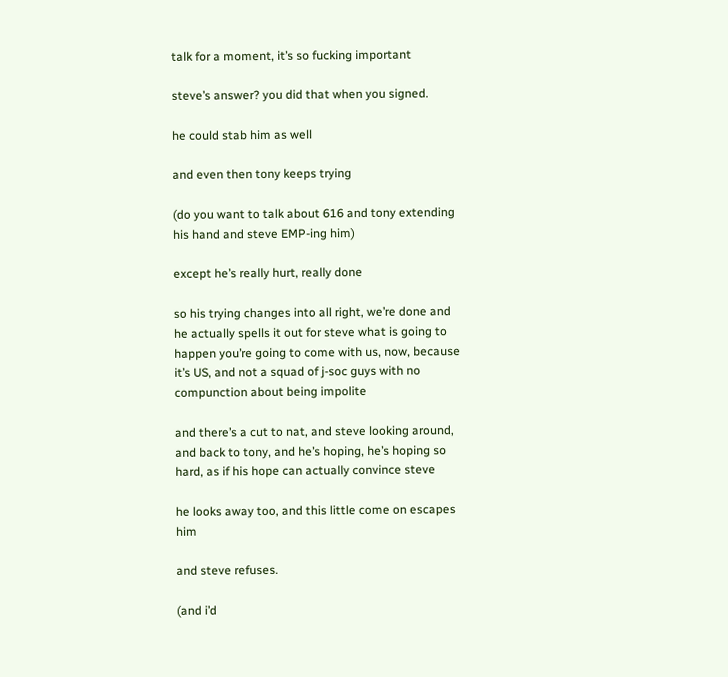talk for a moment, it’s so fucking important

steve’s answer? you did that when you signed.

he could stab him as well

and even then tony keeps trying

(do you want to talk about 616 and tony extending his hand and steve EMP-ing him)

except he’s really hurt, really done

so his trying changes into all right, we’re done and he actually spells it out for steve what is going to happen you’re going to come with us, now, because it’s US, and not a squad of j-soc guys with no compunction about being impolite

and there’s a cut to nat, and steve looking around, and back to tony, and he’s hoping, he’s hoping so hard, as if his hope can actually convince steve

he looks away too, and this little come on escapes him

and steve refuses.

(and i’d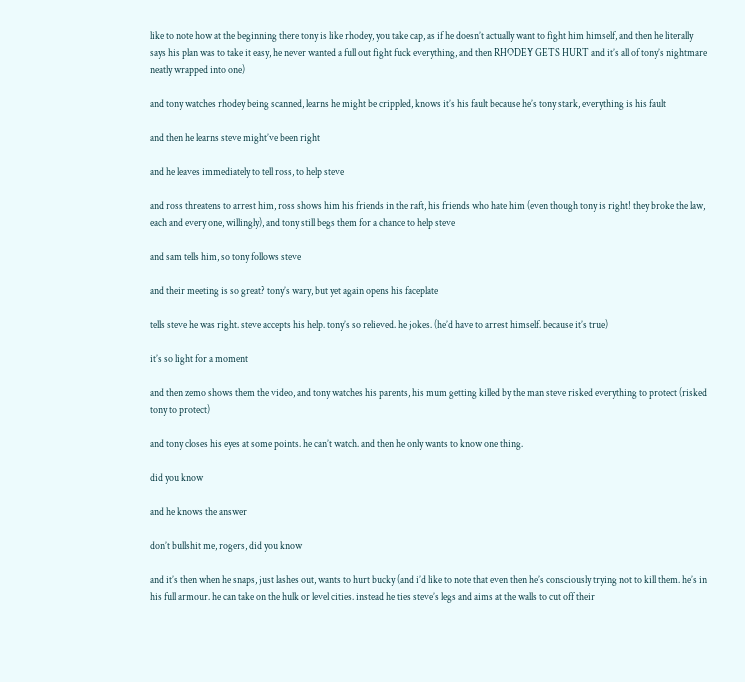like to note how at the beginning there tony is like rhodey, you take cap, as if he doesn’t actually want to fight him himself, and then he literally says his plan was to take it easy, he never wanted a full out fight fuck everything, and then RHODEY GETS HURT and it’s all of tony’s nightmare neatly wrapped into one)

and tony watches rhodey being scanned, learns he might be crippled, knows it’s his fault because he’s tony stark, everything is his fault

and then he learns steve might’ve been right

and he leaves immediately to tell ross, to help steve

and ross threatens to arrest him, ross shows him his friends in the raft, his friends who hate him (even though tony is right! they broke the law, each and every one, willingly), and tony still begs them for a chance to help steve

and sam tells him, so tony follows steve

and their meeting is so great? tony’s wary, but yet again opens his faceplate

tells steve he was right. steve accepts his help. tony’s so relieved. he jokes. (he’d have to arrest himself. because it’s true)

it’s so light for a moment

and then zemo shows them the video, and tony watches his parents, his mum getting killed by the man steve risked everything to protect (risked tony to protect)

and tony closes his eyes at some points. he can’t watch. and then he only wants to know one thing.

did you know

and he knows the answer

don’t bullshit me, rogers, did you know

and it’s then when he snaps, just lashes out, wants to hurt bucky (and i’d like to note that even then he’s consciously trying not to kill them. he’s in his full armour. he can take on the hulk or level cities. instead he ties steve’s legs and aims at the walls to cut off their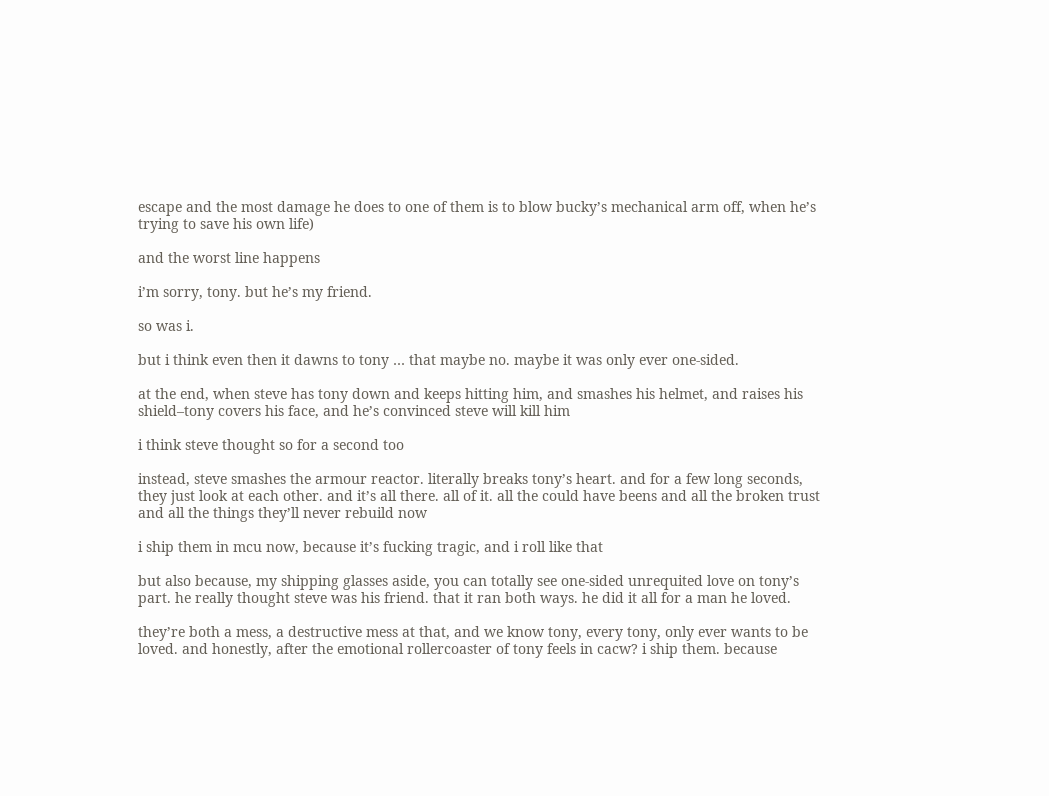escape and the most damage he does to one of them is to blow bucky’s mechanical arm off, when he’s trying to save his own life)

and the worst line happens

i’m sorry, tony. but he’s my friend.

so was i.

but i think even then it dawns to tony … that maybe no. maybe it was only ever one-sided.

at the end, when steve has tony down and keeps hitting him, and smashes his helmet, and raises his shield–tony covers his face, and he’s convinced steve will kill him

i think steve thought so for a second too

instead, steve smashes the armour reactor. literally breaks tony’s heart. and for a few long seconds, they just look at each other. and it’s all there. all of it. all the could have beens and all the broken trust and all the things they’ll never rebuild now

i ship them in mcu now, because it’s fucking tragic, and i roll like that

but also because, my shipping glasses aside, you can totally see one-sided unrequited love on tony’s part. he really thought steve was his friend. that it ran both ways. he did it all for a man he loved.

they’re both a mess, a destructive mess at that, and we know tony, every tony, only ever wants to be loved. and honestly, after the emotional rollercoaster of tony feels in cacw? i ship them. because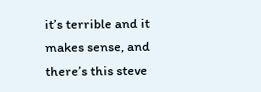it’s terrible and it makes sense, and there’s this steve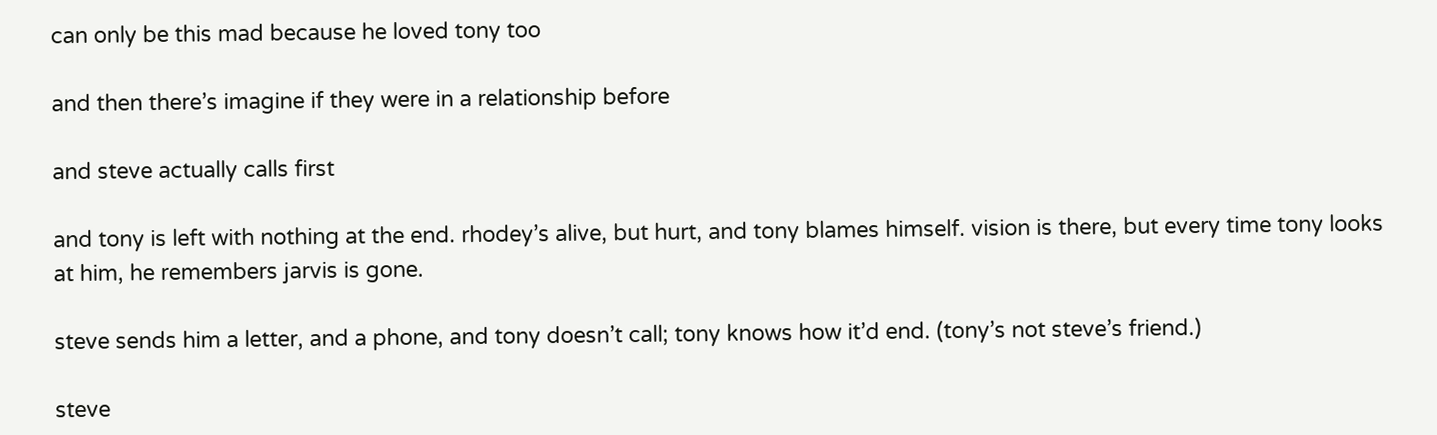can only be this mad because he loved tony too

and then there’s imagine if they were in a relationship before

and steve actually calls first

and tony is left with nothing at the end. rhodey’s alive, but hurt, and tony blames himself. vision is there, but every time tony looks at him, he remembers jarvis is gone.

steve sends him a letter, and a phone, and tony doesn’t call; tony knows how it’d end. (tony’s not steve’s friend.)

steve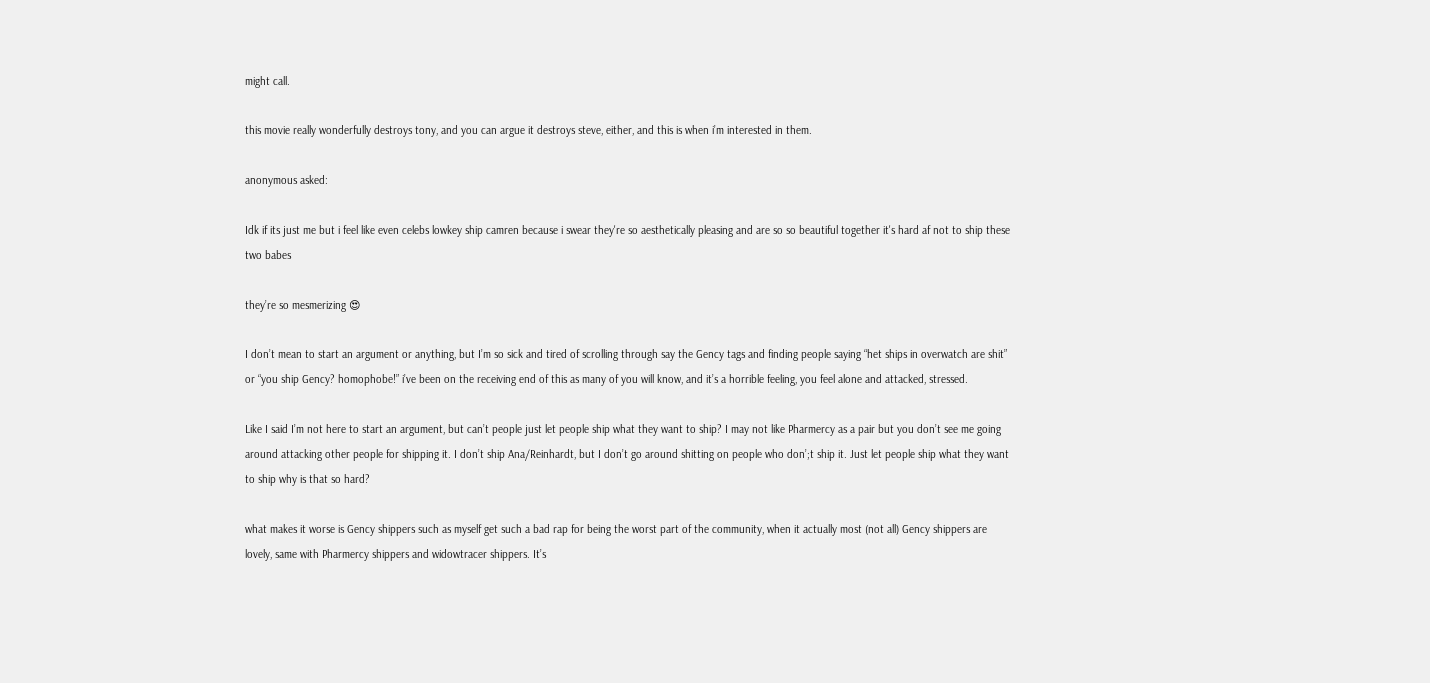might call.

this movie really wonderfully destroys tony, and you can argue it destroys steve, either, and this is when i’m interested in them.

anonymous asked:

Idk if its just me but i feel like even celebs lowkey ship camren because i swear they're so aesthetically pleasing and are so so beautiful together it's hard af not to ship these two babes

they’re so mesmerizing 😍

I don’t mean to start an argument or anything, but I’m so sick and tired of scrolling through say the Gency tags and finding people saying “het ships in overwatch are shit” or “you ship Gency? homophobe!” i’ve been on the receiving end of this as many of you will know, and it’s a horrible feeling, you feel alone and attacked, stressed.

Like I said I’m not here to start an argument, but can’t people just let people ship what they want to ship? I may not like Pharmercy as a pair but you don’t see me going around attacking other people for shipping it. I don’t ship Ana/Reinhardt, but I don’t go around shitting on people who don’;t ship it. Just let people ship what they want to ship why is that so hard?

what makes it worse is Gency shippers such as myself get such a bad rap for being the worst part of the community, when it actually most (not all) Gency shippers are lovely, same with Pharmercy shippers and widowtracer shippers. It’s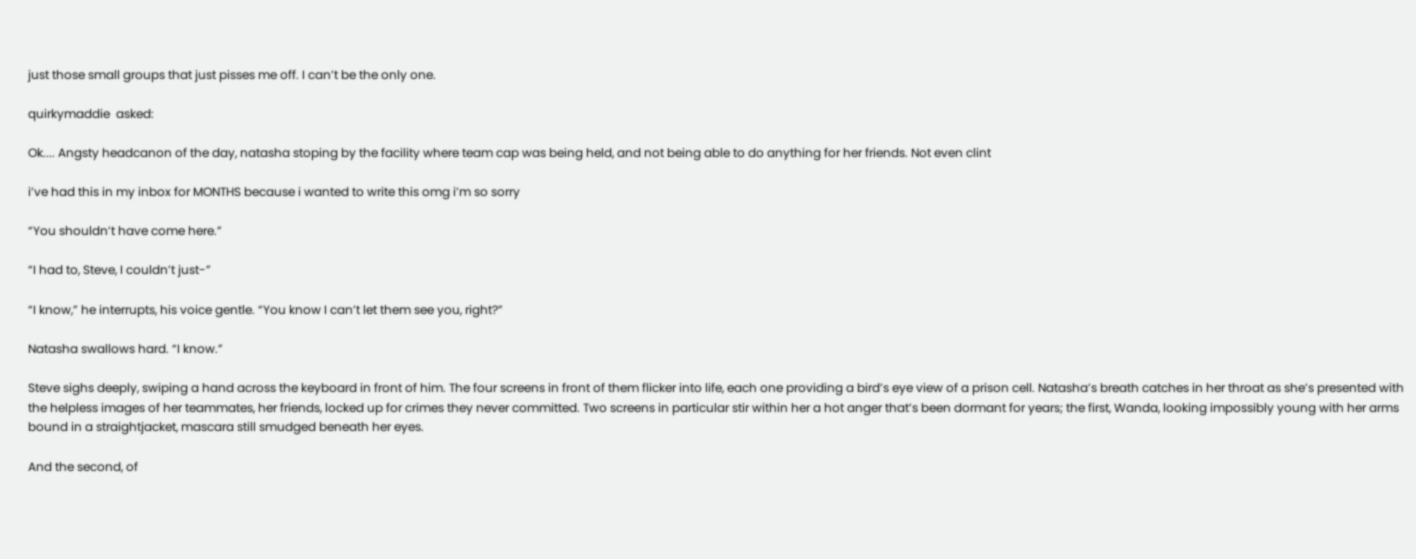just those small groups that just pisses me off. I can’t be the only one.

quirkymaddie  asked:

Ok.... Angsty headcanon of the day, natasha stoping by the facility where team cap was being held, and not being able to do anything for her friends. Not even clint

i’ve had this in my inbox for MONTHS because i wanted to write this omg i’m so sorry

“You shouldn’t have come here.”

“I had to, Steve, I couldn’t just-”

“I know,” he interrupts, his voice gentle. “You know I can’t let them see you, right?”

Natasha swallows hard. “I know.”

Steve sighs deeply, swiping a hand across the keyboard in front of him. The four screens in front of them flicker into life, each one providing a bird’s eye view of a prison cell. Natasha’s breath catches in her throat as she’s presented with the helpless images of her teammates, her friends, locked up for crimes they never committed. Two screens in particular stir within her a hot anger that’s been dormant for years; the first, Wanda, looking impossibly young with her arms bound in a straightjacket, mascara still smudged beneath her eyes.

And the second, of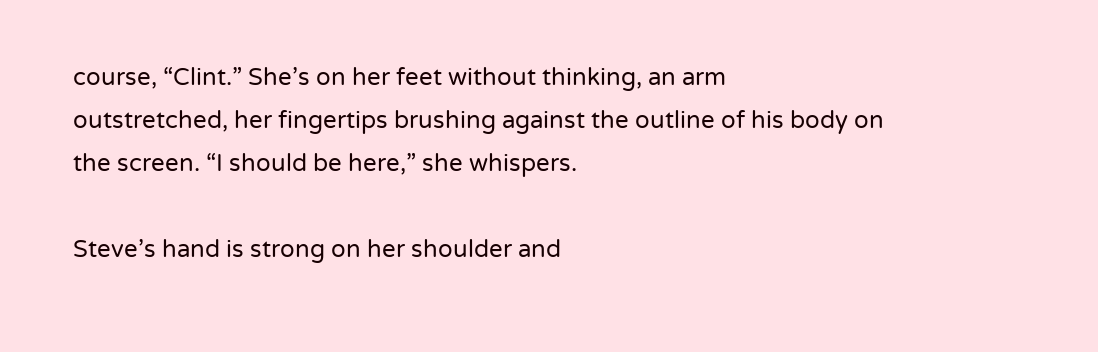course, “Clint.” She’s on her feet without thinking, an arm outstretched, her fingertips brushing against the outline of his body on the screen. “I should be here,” she whispers.

Steve’s hand is strong on her shoulder and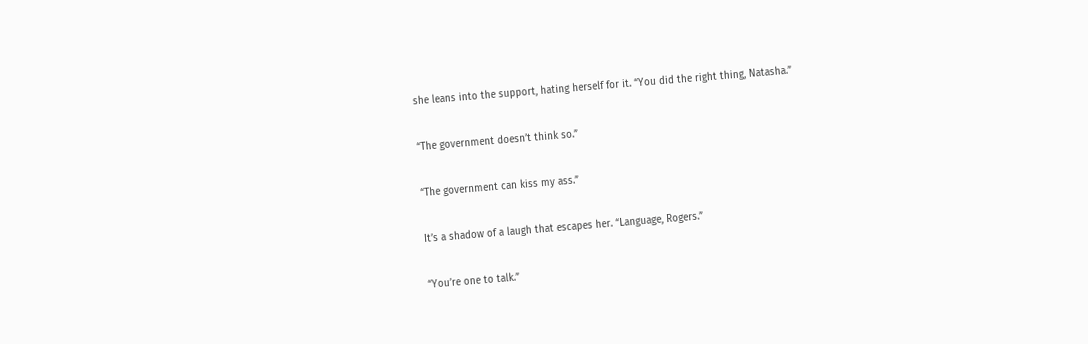she leans into the support, hating herself for it. “You did the right thing, Natasha.”

“The government doesn’t think so.”

“The government can kiss my ass.”

It’s a shadow of a laugh that escapes her. “Language, Rogers.”

“You’re one to talk.”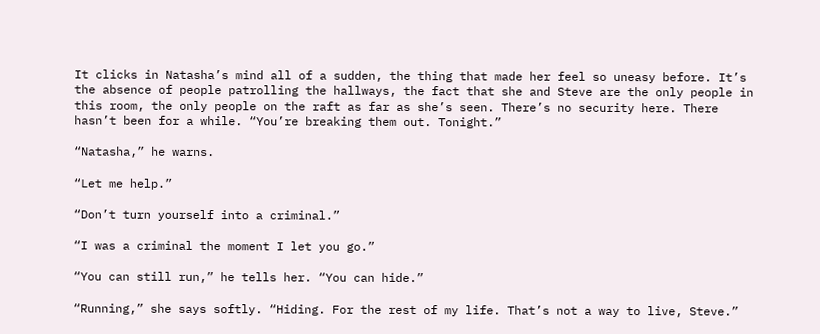It clicks in Natasha’s mind all of a sudden, the thing that made her feel so uneasy before. It’s the absence of people patrolling the hallways, the fact that she and Steve are the only people in this room, the only people on the raft as far as she’s seen. There’s no security here. There hasn’t been for a while. “You’re breaking them out. Tonight.”

“Natasha,” he warns.

“Let me help.”

“Don’t turn yourself into a criminal.”

“I was a criminal the moment I let you go.”

“You can still run,” he tells her. “You can hide.”

“Running,” she says softly. “Hiding. For the rest of my life. That’s not a way to live, Steve.”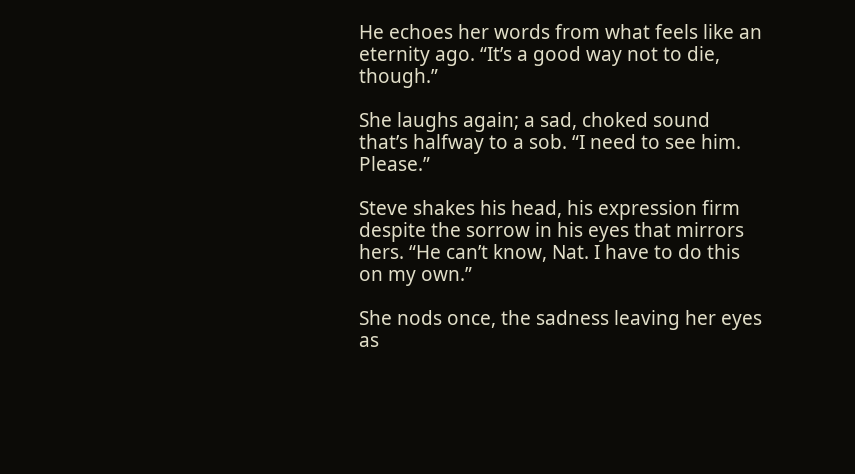He echoes her words from what feels like an eternity ago. “It’s a good way not to die, though.”

She laughs again; a sad, choked sound that’s halfway to a sob. “I need to see him. Please.”

Steve shakes his head, his expression firm despite the sorrow in his eyes that mirrors hers. “He can’t know, Nat. I have to do this on my own.”

She nods once, the sadness leaving her eyes as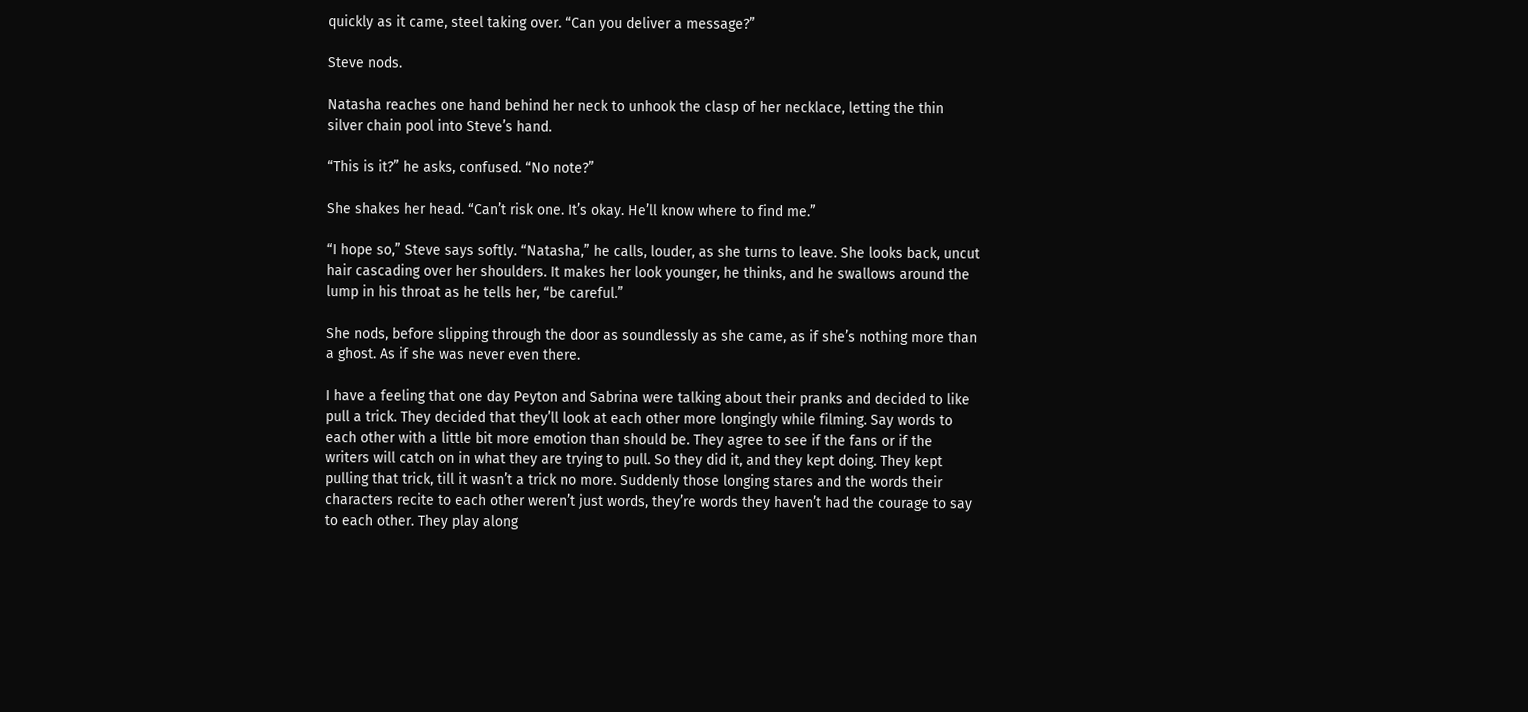quickly as it came, steel taking over. “Can you deliver a message?”

Steve nods.

Natasha reaches one hand behind her neck to unhook the clasp of her necklace, letting the thin silver chain pool into Steve’s hand.

“This is it?” he asks, confused. “No note?”

She shakes her head. “Can’t risk one. It’s okay. He’ll know where to find me.”

“I hope so,” Steve says softly. “Natasha,” he calls, louder, as she turns to leave. She looks back, uncut hair cascading over her shoulders. It makes her look younger, he thinks, and he swallows around the lump in his throat as he tells her, “be careful.”

She nods, before slipping through the door as soundlessly as she came, as if she’s nothing more than a ghost. As if she was never even there.

I have a feeling that one day Peyton and Sabrina were talking about their pranks and decided to like pull a trick. They decided that they’ll look at each other more longingly while filming. Say words to each other with a little bit more emotion than should be. They agree to see if the fans or if the writers will catch on in what they are trying to pull. So they did it, and they kept doing. They kept pulling that trick, till it wasn’t a trick no more. Suddenly those longing stares and the words their characters recite to each other weren’t just words, they’re words they haven’t had the courage to say to each other. They play along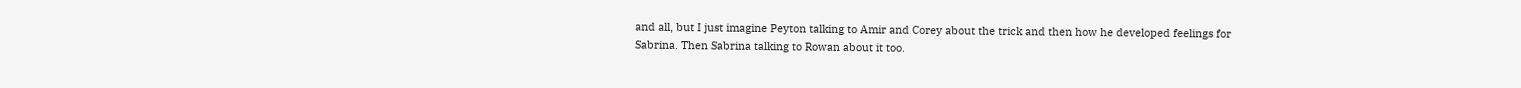and all, but I just imagine Peyton talking to Amir and Corey about the trick and then how he developed feelings for Sabrina. Then Sabrina talking to Rowan about it too.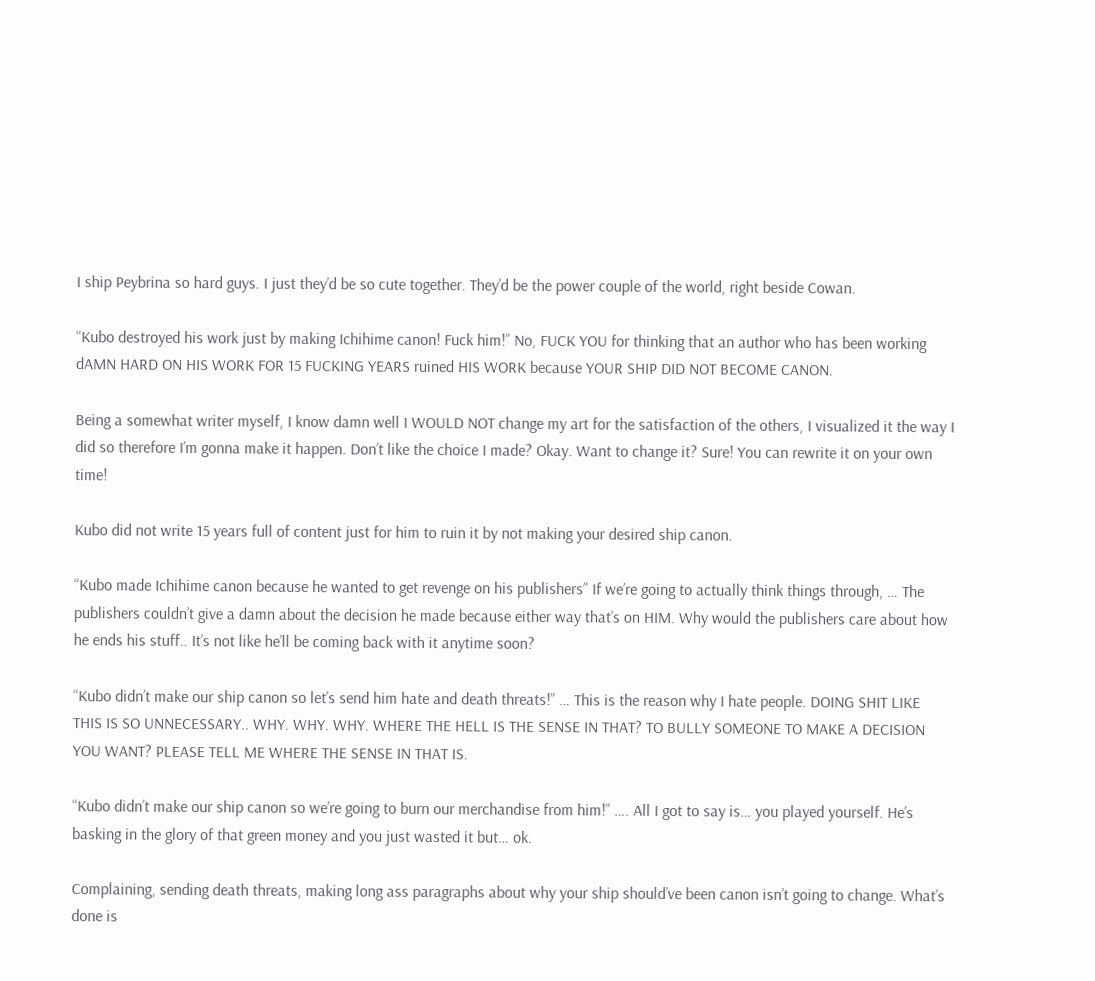I ship Peybrina so hard guys. I just they’d be so cute together. They’d be the power couple of the world, right beside Cowan.

“Kubo destroyed his work just by making Ichihime canon! Fuck him!” No, FUCK YOU for thinking that an author who has been working dAMN HARD ON HIS WORK FOR 15 FUCKING YEARS ruined HIS WORK because YOUR SHIP DID NOT BECOME CANON.

Being a somewhat writer myself, I know damn well I WOULD NOT change my art for the satisfaction of the others, I visualized it the way I did so therefore I’m gonna make it happen. Don’t like the choice I made? Okay. Want to change it? Sure! You can rewrite it on your own time!

Kubo did not write 15 years full of content just for him to ruin it by not making your desired ship canon.

“Kubo made Ichihime canon because he wanted to get revenge on his publishers” If we’re going to actually think things through, … The publishers couldn’t give a damn about the decision he made because either way that’s on HIM. Why would the publishers care about how he ends his stuff.. It’s not like he’ll be coming back with it anytime soon?

“Kubo didn’t make our ship canon so let’s send him hate and death threats!” … This is the reason why I hate people. DOING SHIT LIKE THIS IS SO UNNECESSARY.. WHY. WHY. WHY. WHERE THE HELL IS THE SENSE IN THAT? TO BULLY SOMEONE TO MAKE A DECISION YOU WANT? PLEASE TELL ME WHERE THE SENSE IN THAT IS.

“Kubo didn’t make our ship canon so we’re going to burn our merchandise from him!” …. All I got to say is… you played yourself. He’s basking in the glory of that green money and you just wasted it but… ok.

Complaining, sending death threats, making long ass paragraphs about why your ship should’ve been canon isn’t going to change. What’s done is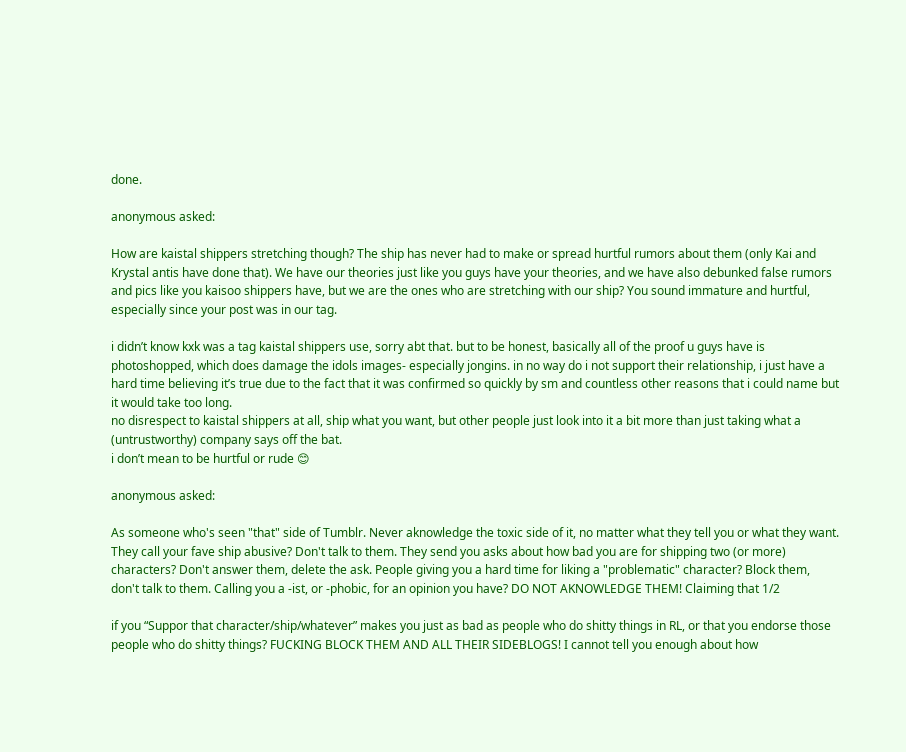done.

anonymous asked:

How are kaistal shippers stretching though? The ship has never had to make or spread hurtful rumors about them (only Kai and Krystal antis have done that). We have our theories just like you guys have your theories, and we have also debunked false rumors and pics like you kaisoo shippers have, but we are the ones who are stretching with our ship? You sound immature and hurtful, especially since your post was in our tag.

i didn’t know kxk was a tag kaistal shippers use, sorry abt that. but to be honest, basically all of the proof u guys have is photoshopped, which does damage the idols images- especially jongins. in no way do i not support their relationship, i just have a hard time believing it’s true due to the fact that it was confirmed so quickly by sm and countless other reasons that i could name but it would take too long.
no disrespect to kaistal shippers at all, ship what you want, but other people just look into it a bit more than just taking what a (untrustworthy) company says off the bat.
i don’t mean to be hurtful or rude 😊

anonymous asked:

As someone who's seen "that" side of Tumblr. Never aknowledge the toxic side of it, no matter what they tell you or what they want. They call your fave ship abusive? Don't talk to them. They send you asks about how bad you are for shipping two (or more) characters? Don't answer them, delete the ask. People giving you a hard time for liking a "problematic" character? Block them, don't talk to them. Calling you a -ist, or -phobic, for an opinion you have? DO NOT AKNOWLEDGE THEM! Claiming that 1/2

if you “Suppor that character/ship/whatever” makes you just as bad as people who do shitty things in RL, or that you endorse those people who do shitty things? FUCKING BLOCK THEM AND ALL THEIR SIDEBLOGS! I cannot tell you enough about how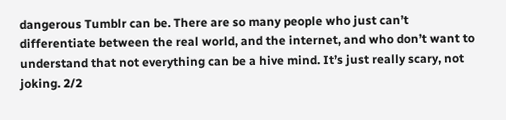dangerous Tumblr can be. There are so many people who just can’t differentiate between the real world, and the internet, and who don’t want to understand that not everything can be a hive mind. It’s just really scary, not joking. 2/2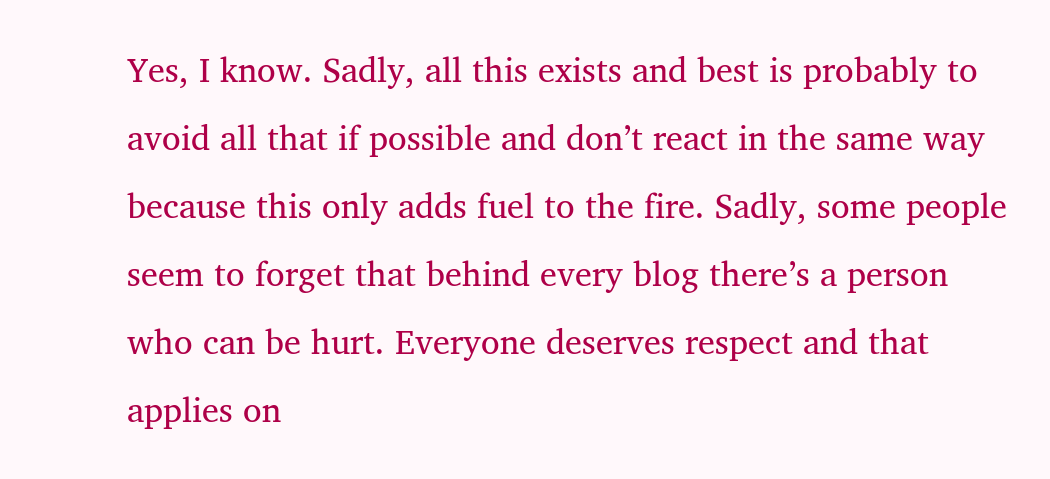Yes, I know. Sadly, all this exists and best is probably to avoid all that if possible and don’t react in the same way because this only adds fuel to the fire. Sadly, some people seem to forget that behind every blog there’s a person who can be hurt. Everyone deserves respect and that applies on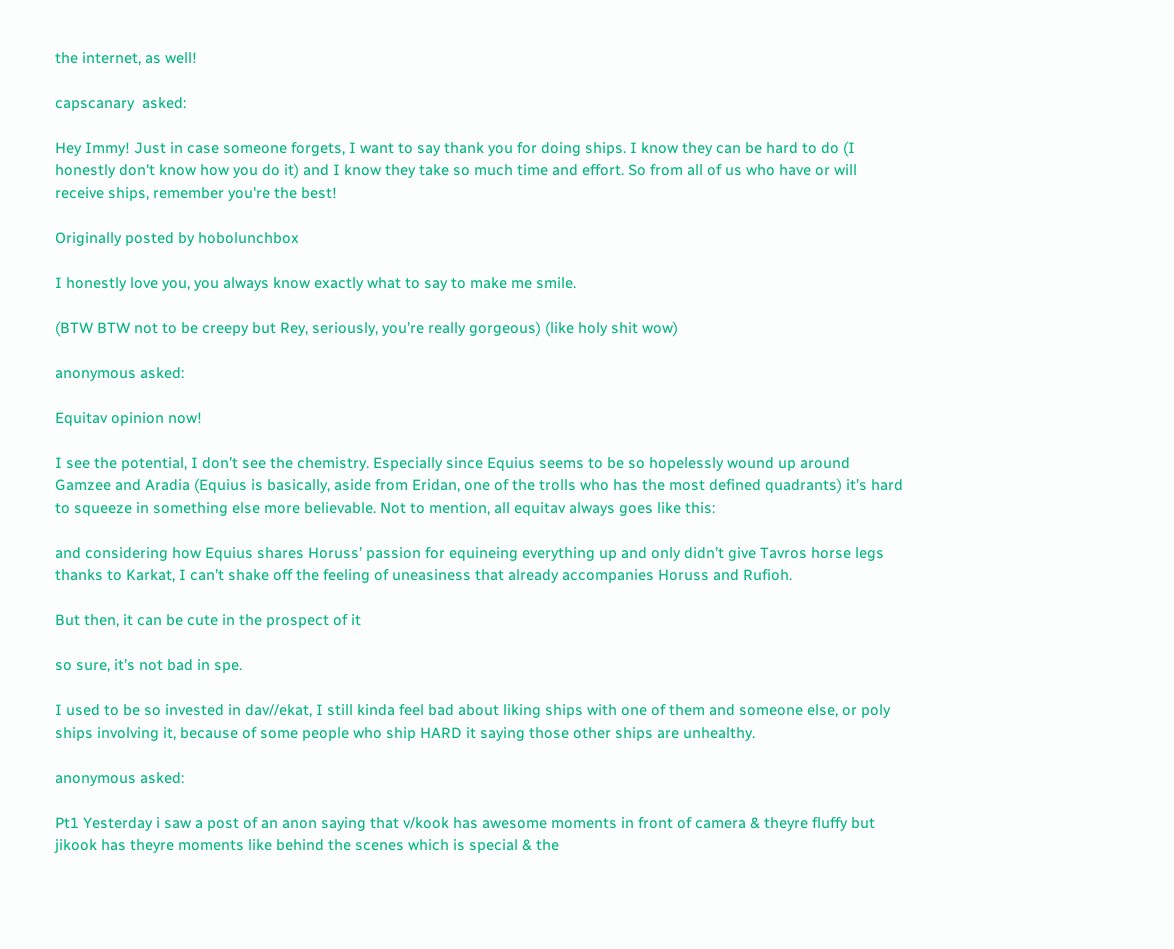the internet, as well!

capscanary  asked:

Hey Immy! Just in case someone forgets, I want to say thank you for doing ships. I know they can be hard to do (I honestly don't know how you do it) and I know they take so much time and effort. So from all of us who have or will receive ships, remember you're the best!

Originally posted by hobolunchbox

I honestly love you, you always know exactly what to say to make me smile.

(BTW BTW not to be creepy but Rey, seriously, you’re really gorgeous) (like holy shit wow)

anonymous asked:

Equitav opinion now!

I see the potential, I don’t see the chemistry. Especially since Equius seems to be so hopelessly wound up around Gamzee and Aradia (Equius is basically, aside from Eridan, one of the trolls who has the most defined quadrants) it’s hard to squeeze in something else more believable. Not to mention, all equitav always goes like this:

and considering how Equius shares Horuss’ passion for equineing everything up and only didn’t give Tavros horse legs thanks to Karkat, I can’t shake off the feeling of uneasiness that already accompanies Horuss and Rufioh.

But then, it can be cute in the prospect of it

so sure, it’s not bad in spe.

I used to be so invested in dav//ekat, I still kinda feel bad about liking ships with one of them and someone else, or poly ships involving it, because of some people who ship HARD it saying those other ships are unhealthy.

anonymous asked:

Pt1 Yesterday i saw a post of an anon saying that v/kook has awesome moments in front of camera & theyre fluffy but jikook has theyre moments like behind the scenes which is special & the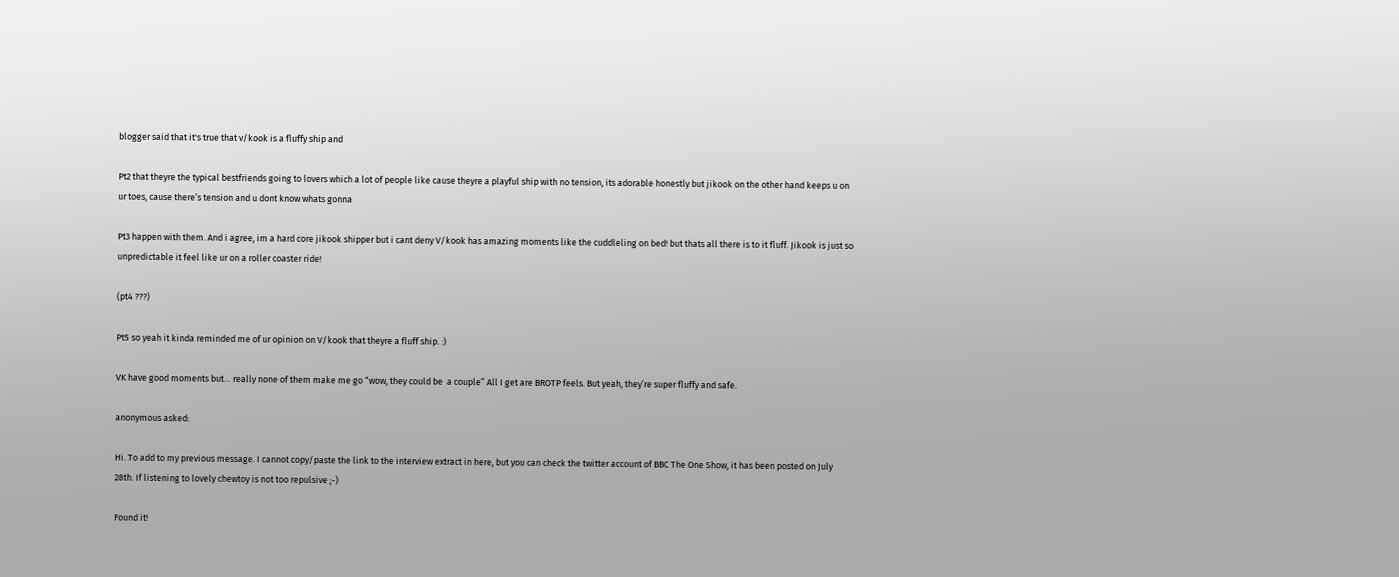blogger said that it's true that v/kook is a fluffy ship and

Pt2 that theyre the typical bestfriends going to lovers which a lot of people like cause theyre a playful ship with no tension, its adorable honestly but jikook on the other hand keeps u on ur toes, cause there’s tension and u dont know whats gonna

Pt3 happen with them. And i agree, im a hard core jikook shipper but i cant deny V/kook has amazing moments like the cuddleling on bed! but thats all there is to it fluff. Jikook is just so unpredictable it feel like ur on a roller coaster ride!

(pt4 ???)

Pt5 so yeah it kinda reminded me of ur opinion on V/kook that theyre a fluff ship. :)

VK have good moments but… really none of them make me go “wow, they could be  a couple” All I get are BROTP feels. But yeah, they’re super fluffy and safe.

anonymous asked:

Hi. To add to my previous message. I cannot copy/paste the link to the interview extract in here, but you can check the twitter account of BBC The One Show, it has been posted on July 28th. If listening to lovely chewtoy is not too repulsive ;-)

Found it!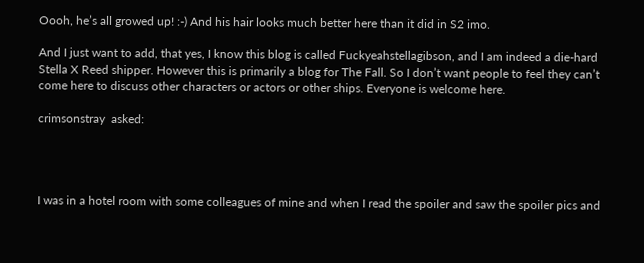Oooh, he’s all growed up! :-) And his hair looks much better here than it did in S2 imo.

And I just want to add, that yes, I know this blog is called Fuckyeahstellagibson, and I am indeed a die-hard Stella X Reed shipper. However this is primarily a blog for The Fall. So I don’t want people to feel they can’t come here to discuss other characters or actors or other ships. Everyone is welcome here.

crimsonstray  asked:




I was in a hotel room with some colleagues of mine and when I read the spoiler and saw the spoiler pics and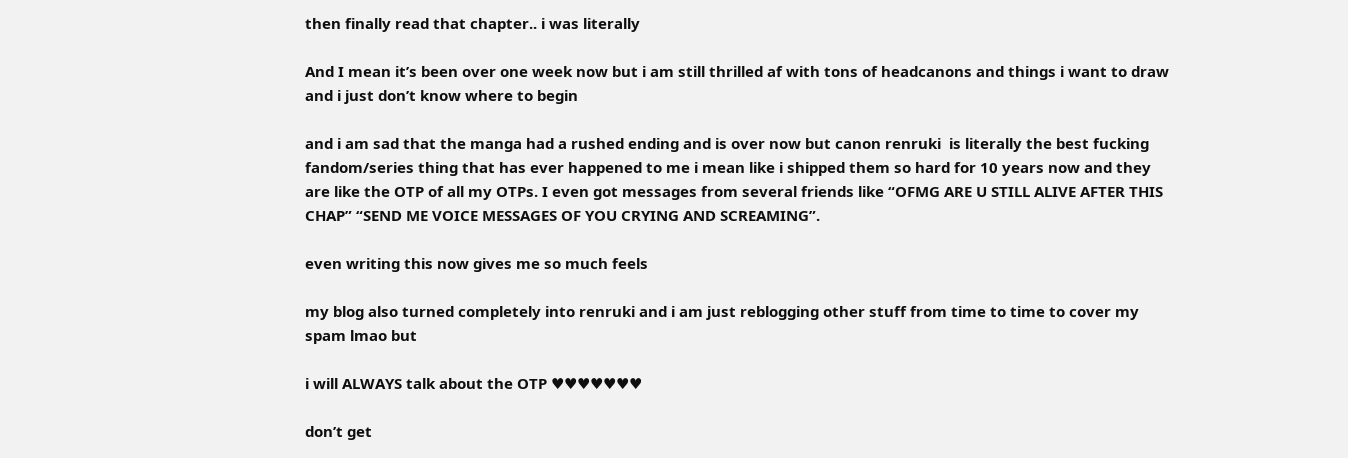then finally read that chapter.. i was literally

And I mean it’s been over one week now but i am still thrilled af with tons of headcanons and things i want to draw and i just don’t know where to begin

and i am sad that the manga had a rushed ending and is over now but canon renruki  is literally the best fucking fandom/series thing that has ever happened to me i mean like i shipped them so hard for 10 years now and they are like the OTP of all my OTPs. I even got messages from several friends like “OFMG ARE U STILL ALIVE AFTER THIS CHAP” “SEND ME VOICE MESSAGES OF YOU CRYING AND SCREAMING”.

even writing this now gives me so much feels

my blog also turned completely into renruki and i am just reblogging other stuff from time to time to cover my spam lmao but

i will ALWAYS talk about the OTP ♥♥♥♥♥♥♥

don’t get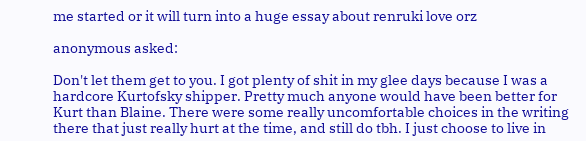me started or it will turn into a huge essay about renruki love orz

anonymous asked:

Don't let them get to you. I got plenty of shit in my glee days because I was a hardcore Kurtofsky shipper. Pretty much anyone would have been better for Kurt than Blaine. There were some really uncomfortable choices in the writing there that just really hurt at the time, and still do tbh. I just choose to live in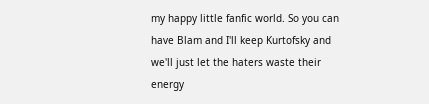my happy little fanfic world. So you can have Blam and I'll keep Kurtofsky and we'll just let the haters waste their energy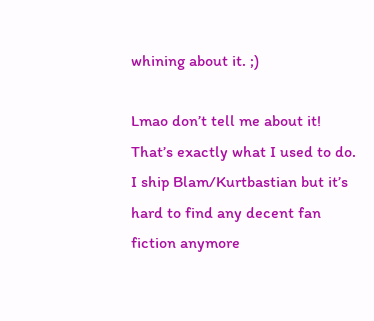whining about it. ;)

Lmao don’t tell me about it! That’s exactly what I used to do. I ship Blam/Kurtbastian but it’s hard to find any decent fan fiction anymore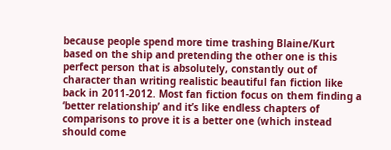because people spend more time trashing Blaine/Kurt based on the ship and pretending the other one is this perfect person that is absolutely, constantly out of character than writing realistic beautiful fan fiction like back in 2011-2012. Most fan fiction focus on them finding a ‘better relationship’ and it’s like endless chapters of comparisons to prove it is a better one (which instead should come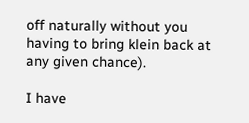off naturally without you having to bring klein back at any given chance).

I have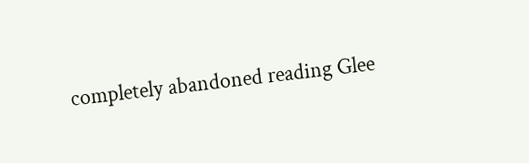completely abandoned reading Glee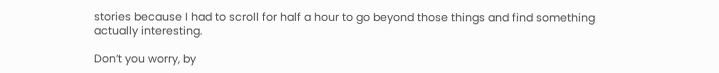stories because I had to scroll for half a hour to go beyond those things and find something actually interesting.

Don’t you worry, by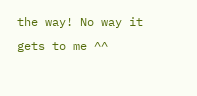the way! No way it gets to me ^^